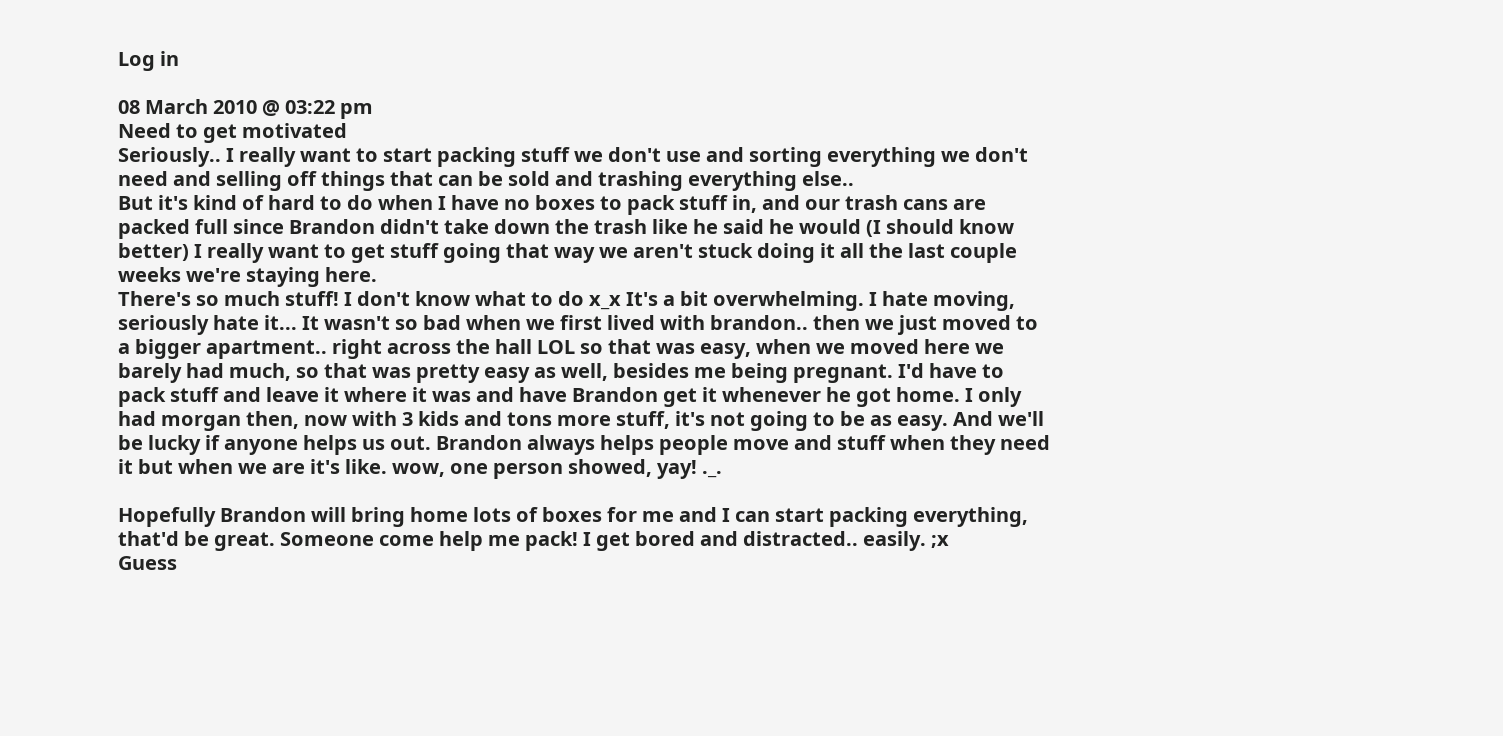Log in

08 March 2010 @ 03:22 pm
Need to get motivated
Seriously.. I really want to start packing stuff we don't use and sorting everything we don't need and selling off things that can be sold and trashing everything else..
But it's kind of hard to do when I have no boxes to pack stuff in, and our trash cans are packed full since Brandon didn't take down the trash like he said he would (I should know better) I really want to get stuff going that way we aren't stuck doing it all the last couple weeks we're staying here.
There's so much stuff! I don't know what to do x_x It's a bit overwhelming. I hate moving, seriously hate it... It wasn't so bad when we first lived with brandon.. then we just moved to a bigger apartment.. right across the hall LOL so that was easy, when we moved here we barely had much, so that was pretty easy as well, besides me being pregnant. I'd have to pack stuff and leave it where it was and have Brandon get it whenever he got home. I only had morgan then, now with 3 kids and tons more stuff, it's not going to be as easy. And we'll be lucky if anyone helps us out. Brandon always helps people move and stuff when they need it but when we are it's like. wow, one person showed, yay! ._.

Hopefully Brandon will bring home lots of boxes for me and I can start packing everything, that'd be great. Someone come help me pack! I get bored and distracted.. easily. ;x
Guess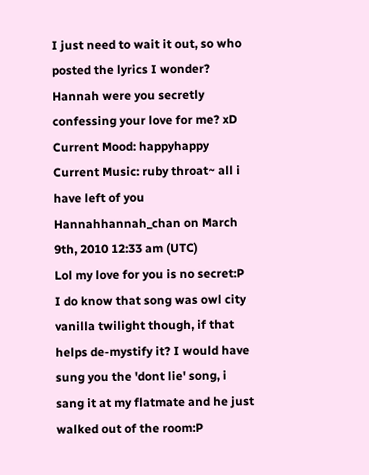I just need to wait it out, so who posted the lyrics I wonder? Hannah were you secretly confessing your love for me? xD
Current Mood: happyhappy
Current Music: ruby throat~ all i have left of you
Hannahhannah_chan on March 9th, 2010 12:33 am (UTC)
Lol my love for you is no secret:P
I do know that song was owl city vanilla twilight though, if that helps de-mystify it? I would have sung you the 'dont lie' song, i sang it at my flatmate and he just walked out of the room:P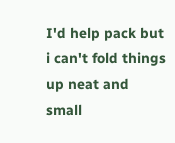I'd help pack but i can't fold things up neat and small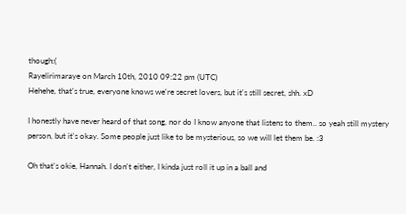though:(
Rayelirimaraye on March 10th, 2010 09:22 pm (UTC)
Hehehe, that's true, everyone knows we're secret lovers, but it's still secret, shh. xD

I honestly have never heard of that song, nor do I know anyone that listens to them.. so yeah still mystery person, but it's okay. Some people just like to be mysterious, so we will let them be. :3

Oh that's okie, Hannah. I don't either, I kinda just roll it up in a ball and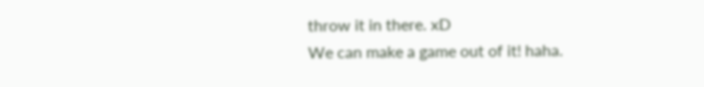throw it in there. xD
We can make a game out of it! haha.